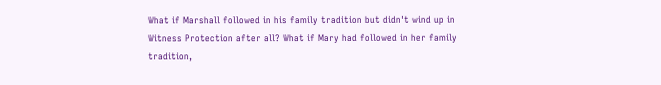What if Marshall followed in his family tradition but didn't wind up in Witness Protection after all? What if Mary had followed in her family tradition,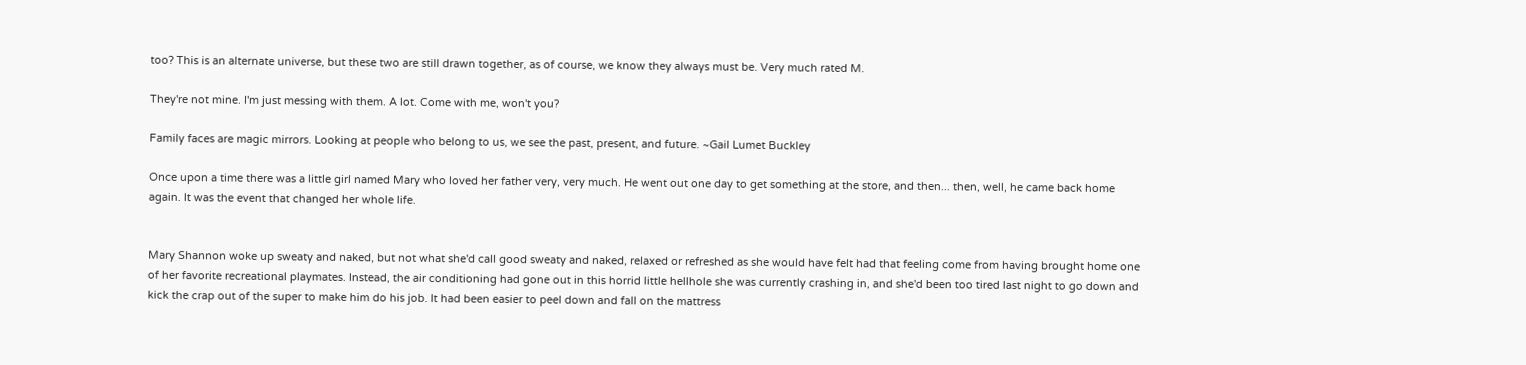too? This is an alternate universe, but these two are still drawn together, as of course, we know they always must be. Very much rated M.

They're not mine. I'm just messing with them. A lot. Come with me, won't you?

Family faces are magic mirrors. Looking at people who belong to us, we see the past, present, and future. ~Gail Lumet Buckley

Once upon a time there was a little girl named Mary who loved her father very, very much. He went out one day to get something at the store, and then... then, well, he came back home again. It was the event that changed her whole life.


Mary Shannon woke up sweaty and naked, but not what she'd call good sweaty and naked, relaxed or refreshed as she would have felt had that feeling come from having brought home one of her favorite recreational playmates. Instead, the air conditioning had gone out in this horrid little hellhole she was currently crashing in, and she'd been too tired last night to go down and kick the crap out of the super to make him do his job. It had been easier to peel down and fall on the mattress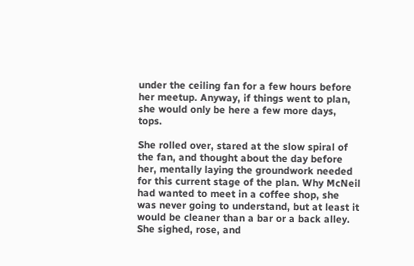under the ceiling fan for a few hours before her meetup. Anyway, if things went to plan, she would only be here a few more days, tops.

She rolled over, stared at the slow spiral of the fan, and thought about the day before her, mentally laying the groundwork needed for this current stage of the plan. Why McNeil had wanted to meet in a coffee shop, she was never going to understand, but at least it would be cleaner than a bar or a back alley. She sighed, rose, and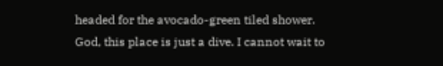headed for the avocado-green tiled shower. God, this place is just a dive. I cannot wait to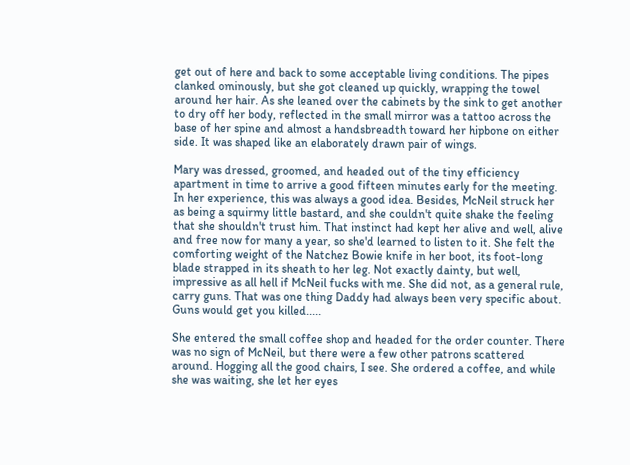get out of here and back to some acceptable living conditions. The pipes clanked ominously, but she got cleaned up quickly, wrapping the towel around her hair. As she leaned over the cabinets by the sink to get another to dry off her body, reflected in the small mirror was a tattoo across the base of her spine and almost a handsbreadth toward her hipbone on either side. It was shaped like an elaborately drawn pair of wings.

Mary was dressed, groomed, and headed out of the tiny efficiency apartment in time to arrive a good fifteen minutes early for the meeting. In her experience, this was always a good idea. Besides, McNeil struck her as being a squirmy little bastard, and she couldn't quite shake the feeling that she shouldn't trust him. That instinct had kept her alive and well, alive and free now for many a year, so she'd learned to listen to it. She felt the comforting weight of the Natchez Bowie knife in her boot, its foot-long blade strapped in its sheath to her leg. Not exactly dainty, but well, impressive as all hell if McNeil fucks with me. She did not, as a general rule, carry guns. That was one thing Daddy had always been very specific about. Guns would get you killed.....

She entered the small coffee shop and headed for the order counter. There was no sign of McNeil, but there were a few other patrons scattered around. Hogging all the good chairs, I see. She ordered a coffee, and while she was waiting, she let her eyes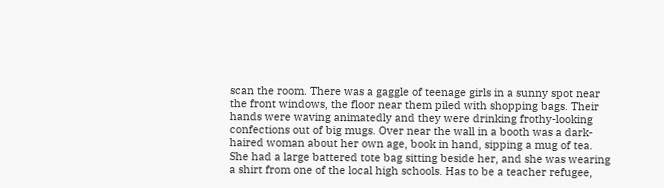scan the room. There was a gaggle of teenage girls in a sunny spot near the front windows, the floor near them piled with shopping bags. Their hands were waving animatedly and they were drinking frothy-looking confections out of big mugs. Over near the wall in a booth was a dark-haired woman about her own age, book in hand, sipping a mug of tea. She had a large battered tote bag sitting beside her, and she was wearing a shirt from one of the local high schools. Has to be a teacher refugee,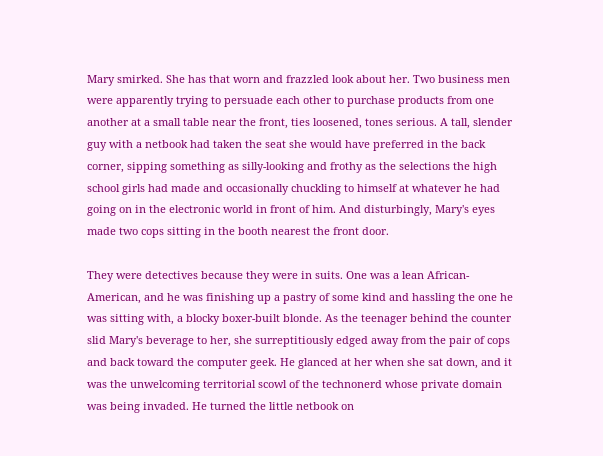Mary smirked. She has that worn and frazzled look about her. Two business men were apparently trying to persuade each other to purchase products from one another at a small table near the front, ties loosened, tones serious. A tall, slender guy with a netbook had taken the seat she would have preferred in the back corner, sipping something as silly-looking and frothy as the selections the high school girls had made and occasionally chuckling to himself at whatever he had going on in the electronic world in front of him. And disturbingly, Mary's eyes made two cops sitting in the booth nearest the front door.

They were detectives because they were in suits. One was a lean African-American, and he was finishing up a pastry of some kind and hassling the one he was sitting with, a blocky boxer-built blonde. As the teenager behind the counter slid Mary's beverage to her, she surreptitiously edged away from the pair of cops and back toward the computer geek. He glanced at her when she sat down, and it was the unwelcoming territorial scowl of the technonerd whose private domain was being invaded. He turned the little netbook on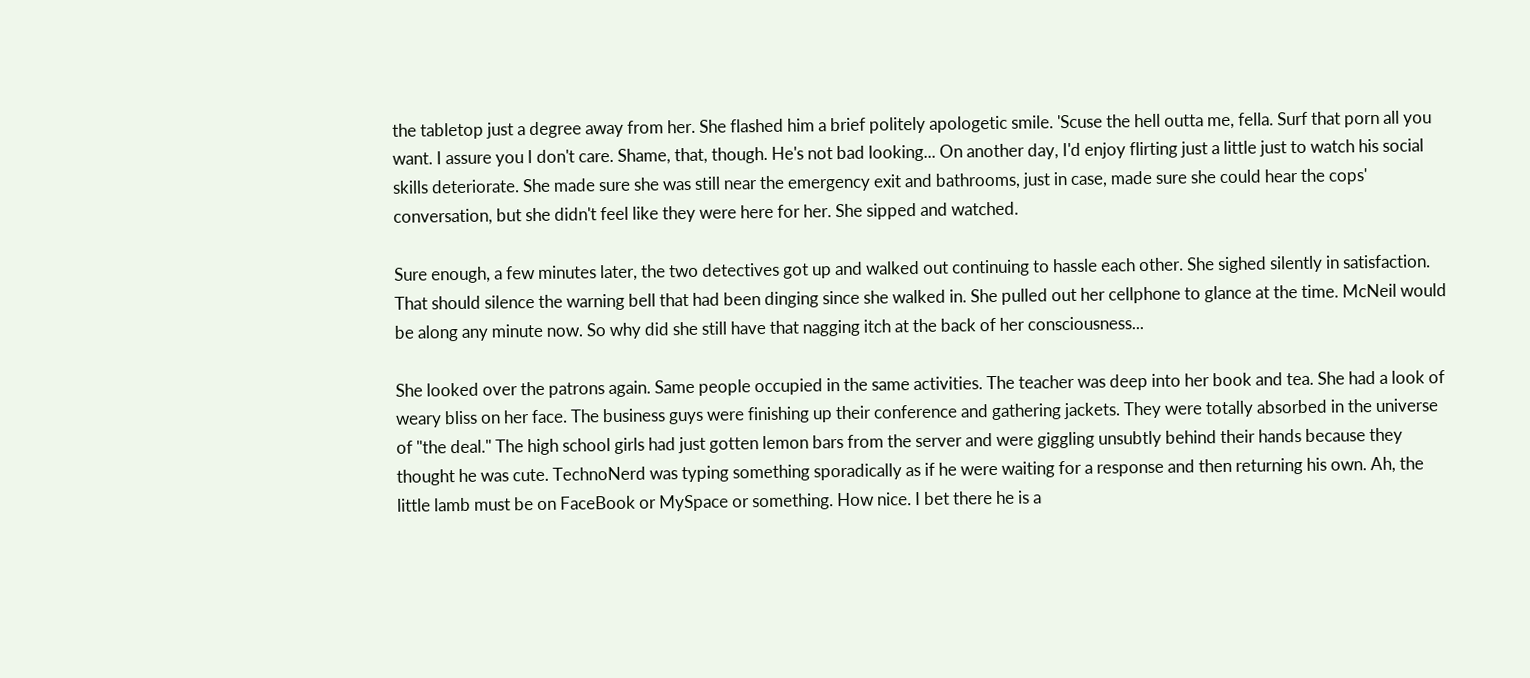the tabletop just a degree away from her. She flashed him a brief politely apologetic smile. 'Scuse the hell outta me, fella. Surf that porn all you want. I assure you I don't care. Shame, that, though. He's not bad looking... On another day, I'd enjoy flirting just a little just to watch his social skills deteriorate. She made sure she was still near the emergency exit and bathrooms, just in case, made sure she could hear the cops' conversation, but she didn't feel like they were here for her. She sipped and watched.

Sure enough, a few minutes later, the two detectives got up and walked out continuing to hassle each other. She sighed silently in satisfaction. That should silence the warning bell that had been dinging since she walked in. She pulled out her cellphone to glance at the time. McNeil would be along any minute now. So why did she still have that nagging itch at the back of her consciousness...

She looked over the patrons again. Same people occupied in the same activities. The teacher was deep into her book and tea. She had a look of weary bliss on her face. The business guys were finishing up their conference and gathering jackets. They were totally absorbed in the universe of "the deal." The high school girls had just gotten lemon bars from the server and were giggling unsubtly behind their hands because they thought he was cute. TechnoNerd was typing something sporadically as if he were waiting for a response and then returning his own. Ah, the little lamb must be on FaceBook or MySpace or something. How nice. I bet there he is a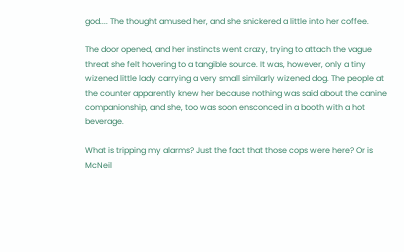god.... The thought amused her, and she snickered a little into her coffee.

The door opened, and her instincts went crazy, trying to attach the vague threat she felt hovering to a tangible source. It was, however, only a tiny wizened little lady carrying a very small similarly wizened dog. The people at the counter apparently knew her because nothing was said about the canine companionship, and she, too was soon ensconced in a booth with a hot beverage.

What is tripping my alarms? Just the fact that those cops were here? Or is McNeil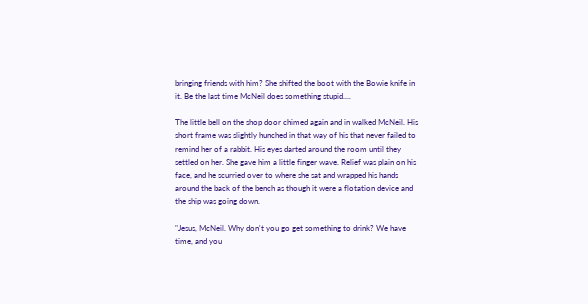bringing friends with him? She shifted the boot with the Bowie knife in it. Be the last time McNeil does something stupid....

The little bell on the shop door chimed again and in walked McNeil. His short frame was slightly hunched in that way of his that never failed to remind her of a rabbit. His eyes darted around the room until they settled on her. She gave him a little finger wave. Relief was plain on his face, and he scurried over to where she sat and wrapped his hands around the back of the bench as though it were a flotation device and the ship was going down.

"Jesus, McNeil. Why don't you go get something to drink? We have time, and you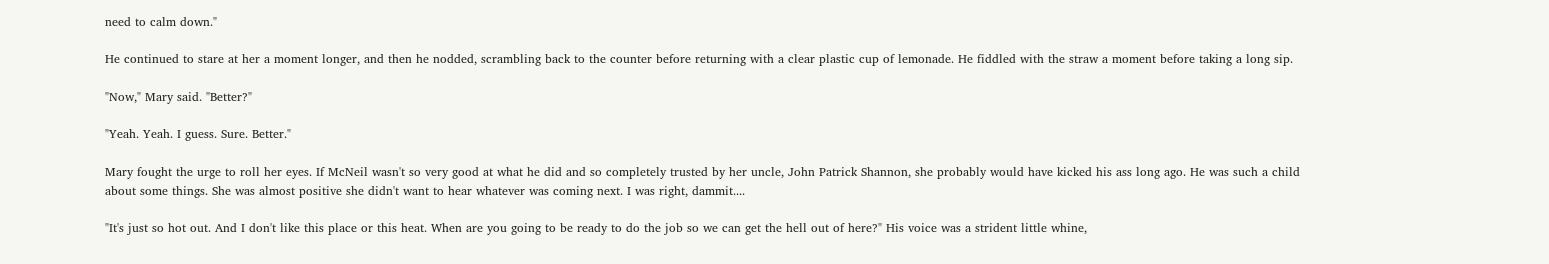need to calm down."

He continued to stare at her a moment longer, and then he nodded, scrambling back to the counter before returning with a clear plastic cup of lemonade. He fiddled with the straw a moment before taking a long sip.

"Now," Mary said. "Better?"

"Yeah. Yeah. I guess. Sure. Better."

Mary fought the urge to roll her eyes. If McNeil wasn't so very good at what he did and so completely trusted by her uncle, John Patrick Shannon, she probably would have kicked his ass long ago. He was such a child about some things. She was almost positive she didn't want to hear whatever was coming next. I was right, dammit....

"It's just so hot out. And I don't like this place or this heat. When are you going to be ready to do the job so we can get the hell out of here?" His voice was a strident little whine,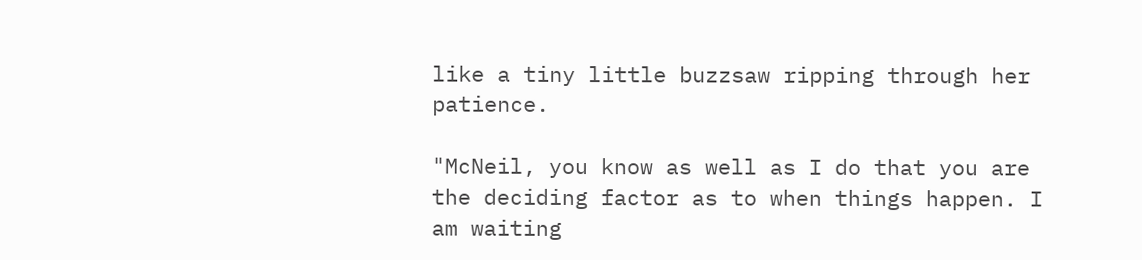like a tiny little buzzsaw ripping through her patience.

"McNeil, you know as well as I do that you are the deciding factor as to when things happen. I am waiting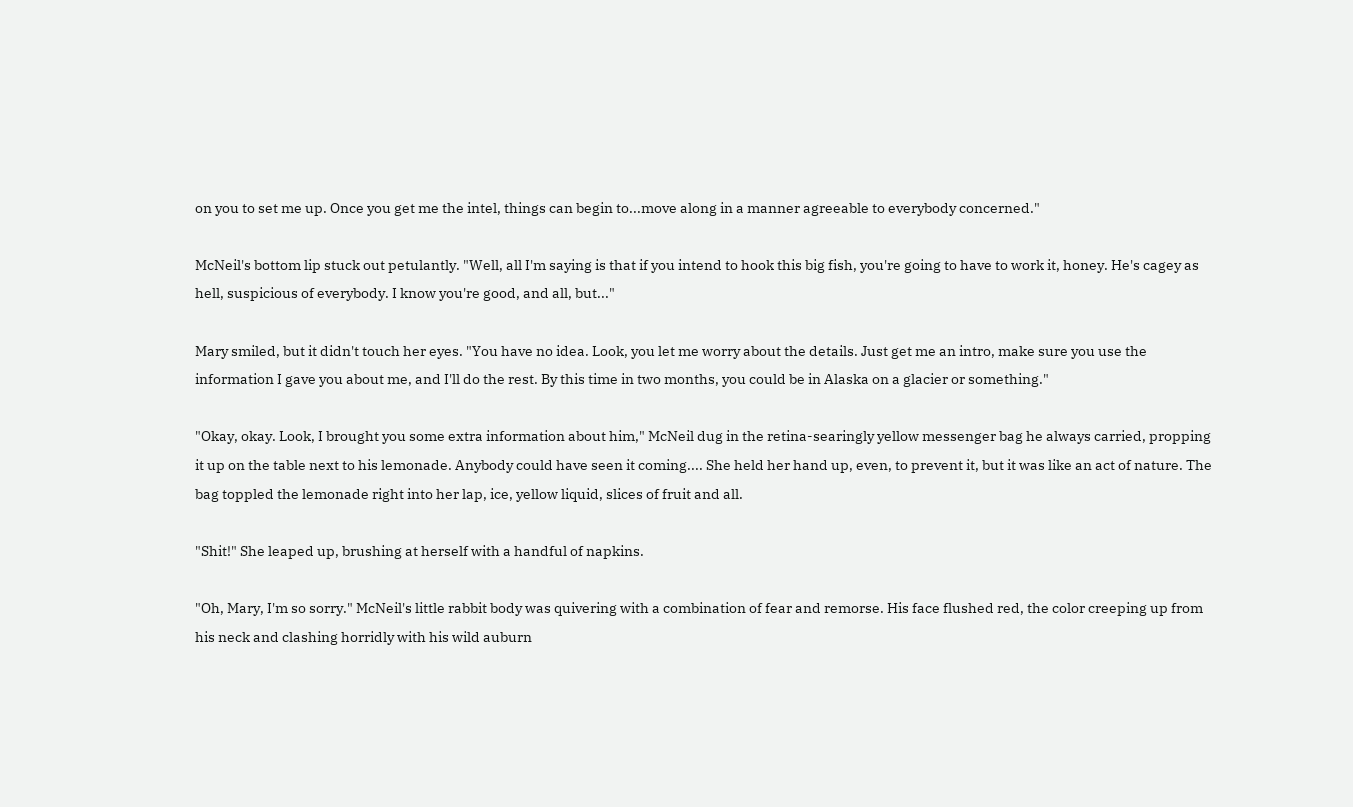on you to set me up. Once you get me the intel, things can begin to...move along in a manner agreeable to everybody concerned."

McNeil's bottom lip stuck out petulantly. "Well, all I'm saying is that if you intend to hook this big fish, you're going to have to work it, honey. He's cagey as hell, suspicious of everybody. I know you're good, and all, but..."

Mary smiled, but it didn't touch her eyes. "You have no idea. Look, you let me worry about the details. Just get me an intro, make sure you use the information I gave you about me, and I'll do the rest. By this time in two months, you could be in Alaska on a glacier or something."

"Okay, okay. Look, I brought you some extra information about him," McNeil dug in the retina-searingly yellow messenger bag he always carried, propping it up on the table next to his lemonade. Anybody could have seen it coming.... She held her hand up, even, to prevent it, but it was like an act of nature. The bag toppled the lemonade right into her lap, ice, yellow liquid, slices of fruit and all.

"Shit!" She leaped up, brushing at herself with a handful of napkins.

"Oh, Mary, I'm so sorry." McNeil's little rabbit body was quivering with a combination of fear and remorse. His face flushed red, the color creeping up from his neck and clashing horridly with his wild auburn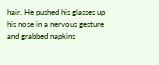hair. He pushed his glasses up his nose in a nervous gesture and grabbed napkins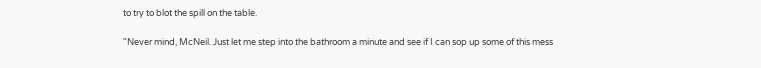to try to blot the spill on the table.

"Never mind, McNeil. Just let me step into the bathroom a minute and see if I can sop up some of this mess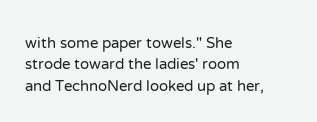with some paper towels." She strode toward the ladies' room and TechnoNerd looked up at her,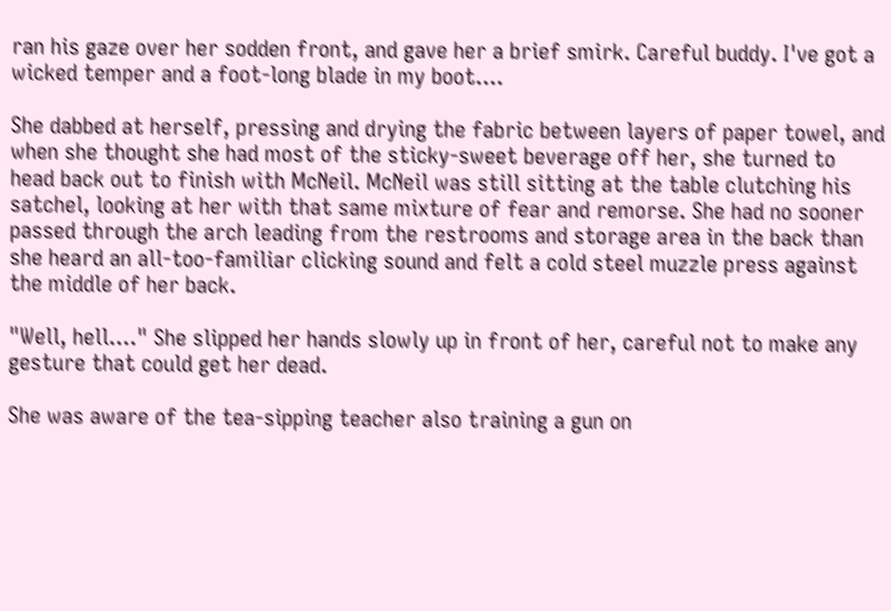ran his gaze over her sodden front, and gave her a brief smirk. Careful buddy. I've got a wicked temper and a foot-long blade in my boot....

She dabbed at herself, pressing and drying the fabric between layers of paper towel, and when she thought she had most of the sticky-sweet beverage off her, she turned to head back out to finish with McNeil. McNeil was still sitting at the table clutching his satchel, looking at her with that same mixture of fear and remorse. She had no sooner passed through the arch leading from the restrooms and storage area in the back than she heard an all-too-familiar clicking sound and felt a cold steel muzzle press against the middle of her back.

"Well, hell...." She slipped her hands slowly up in front of her, careful not to make any gesture that could get her dead.

She was aware of the tea-sipping teacher also training a gun on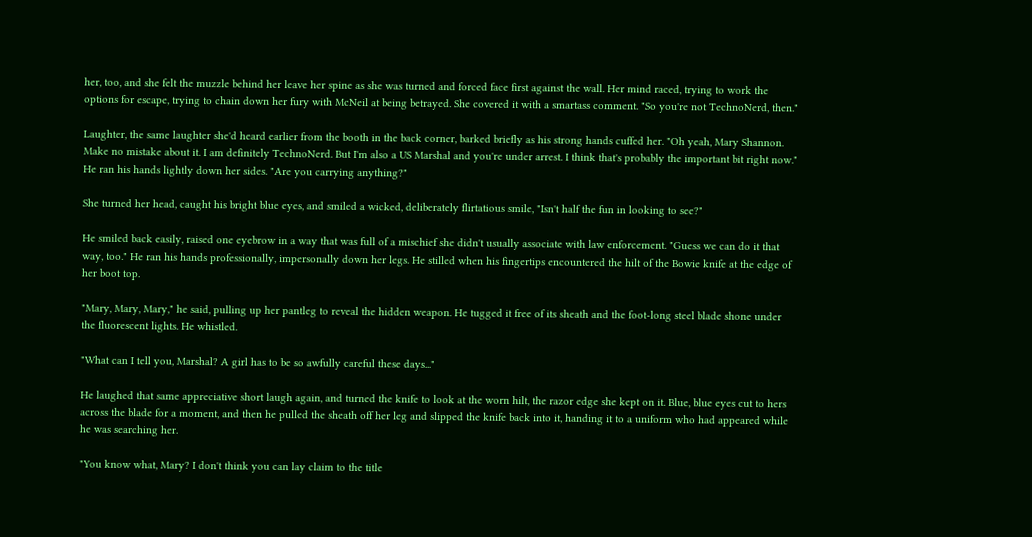her, too, and she felt the muzzle behind her leave her spine as she was turned and forced face first against the wall. Her mind raced, trying to work the options for escape, trying to chain down her fury with McNeil at being betrayed. She covered it with a smartass comment. "So you're not TechnoNerd, then."

Laughter, the same laughter she'd heard earlier from the booth in the back corner, barked briefly as his strong hands cuffed her. "Oh yeah, Mary Shannon. Make no mistake about it. I am definitely TechnoNerd. But I'm also a US Marshal and you're under arrest. I think that's probably the important bit right now." He ran his hands lightly down her sides. "Are you carrying anything?"

She turned her head, caught his bright blue eyes, and smiled a wicked, deliberately flirtatious smile, "Isn't half the fun in looking to see?"

He smiled back easily, raised one eyebrow in a way that was full of a mischief she didn't usually associate with law enforcement. "Guess we can do it that way, too." He ran his hands professionally, impersonally down her legs. He stilled when his fingertips encountered the hilt of the Bowie knife at the edge of her boot top.

"Mary, Mary, Mary," he said, pulling up her pantleg to reveal the hidden weapon. He tugged it free of its sheath and the foot-long steel blade shone under the fluorescent lights. He whistled.

"What can I tell you, Marshal? A girl has to be so awfully careful these days..."

He laughed that same appreciative short laugh again, and turned the knife to look at the worn hilt, the razor edge she kept on it. Blue, blue eyes cut to hers across the blade for a moment, and then he pulled the sheath off her leg and slipped the knife back into it, handing it to a uniform who had appeared while he was searching her.

"You know what, Mary? I don't think you can lay claim to the title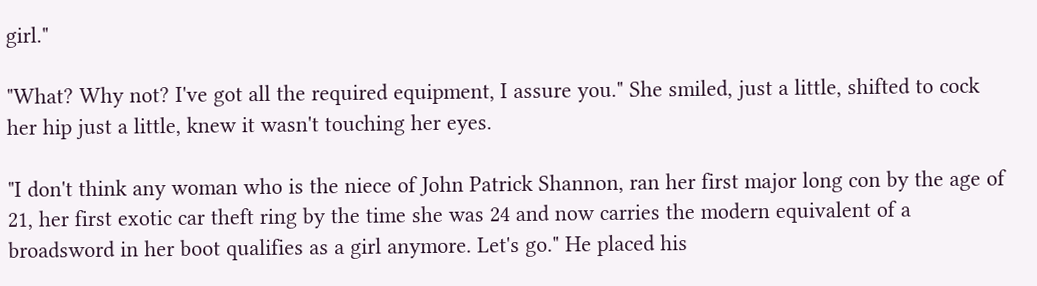girl."

"What? Why not? I've got all the required equipment, I assure you." She smiled, just a little, shifted to cock her hip just a little, knew it wasn't touching her eyes.

"I don't think any woman who is the niece of John Patrick Shannon, ran her first major long con by the age of 21, her first exotic car theft ring by the time she was 24 and now carries the modern equivalent of a broadsword in her boot qualifies as a girl anymore. Let's go." He placed his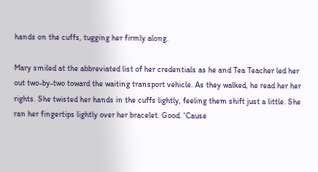hands on the cuffs, tugging her firmly along.

Mary smiled at the abbreviated list of her credentials as he and Tea Teacher led her out two-by-two toward the waiting transport vehicle. As they walked, he read her her rights. She twisted her hands in the cuffs lightly, feeling them shift just a little. She ran her fingertips lightly over her bracelet. Good. 'Cause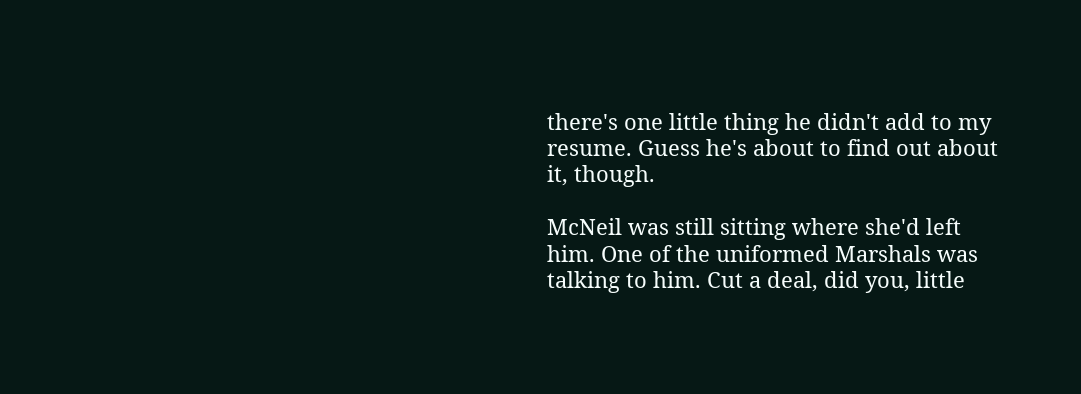there's one little thing he didn't add to my resume. Guess he's about to find out about it, though.

McNeil was still sitting where she'd left him. One of the uniformed Marshals was talking to him. Cut a deal, did you, little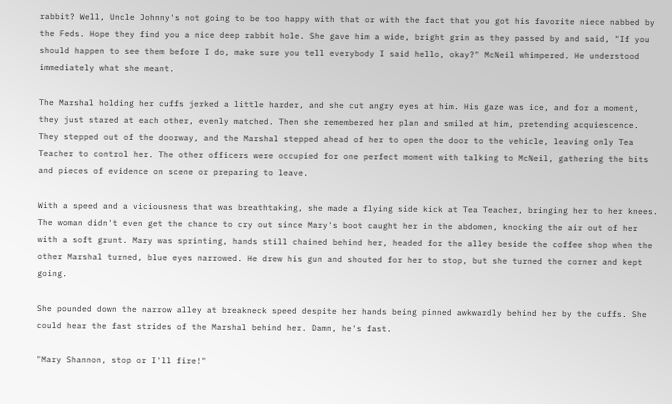rabbit? Well, Uncle Johnny's not going to be too happy with that or with the fact that you got his favorite niece nabbed by the Feds. Hope they find you a nice deep rabbit hole. She gave him a wide, bright grin as they passed by and said, "If you should happen to see them before I do, make sure you tell everybody I said hello, okay?" McNeil whimpered. He understood immediately what she meant.

The Marshal holding her cuffs jerked a little harder, and she cut angry eyes at him. His gaze was ice, and for a moment, they just stared at each other, evenly matched. Then she remembered her plan and smiled at him, pretending acquiescence. They stepped out of the doorway, and the Marshal stepped ahead of her to open the door to the vehicle, leaving only Tea Teacher to control her. The other officers were occupied for one perfect moment with talking to McNeil, gathering the bits and pieces of evidence on scene or preparing to leave.

With a speed and a viciousness that was breathtaking, she made a flying side kick at Tea Teacher, bringing her to her knees. The woman didn't even get the chance to cry out since Mary's boot caught her in the abdomen, knocking the air out of her with a soft grunt. Mary was sprinting, hands still chained behind her, headed for the alley beside the coffee shop when the other Marshal turned, blue eyes narrowed. He drew his gun and shouted for her to stop, but she turned the corner and kept going.

She pounded down the narrow alley at breakneck speed despite her hands being pinned awkwardly behind her by the cuffs. She could hear the fast strides of the Marshal behind her. Damn, he's fast.

"Mary Shannon, stop or I'll fire!"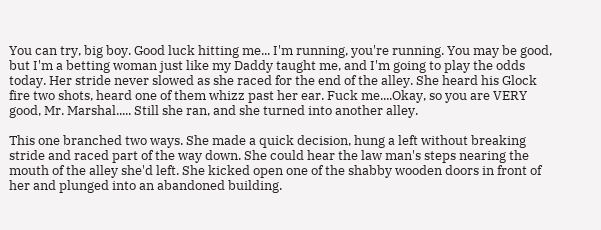You can try, big boy. Good luck hitting me... I'm running, you're running. You may be good, but I'm a betting woman just like my Daddy taught me, and I'm going to play the odds today. Her stride never slowed as she raced for the end of the alley. She heard his Glock fire two shots, heard one of them whizz past her ear. Fuck me....Okay, so you are VERY good, Mr. Marshal..... Still she ran, and she turned into another alley.

This one branched two ways. She made a quick decision, hung a left without breaking stride and raced part of the way down. She could hear the law man's steps nearing the mouth of the alley she'd left. She kicked open one of the shabby wooden doors in front of her and plunged into an abandoned building.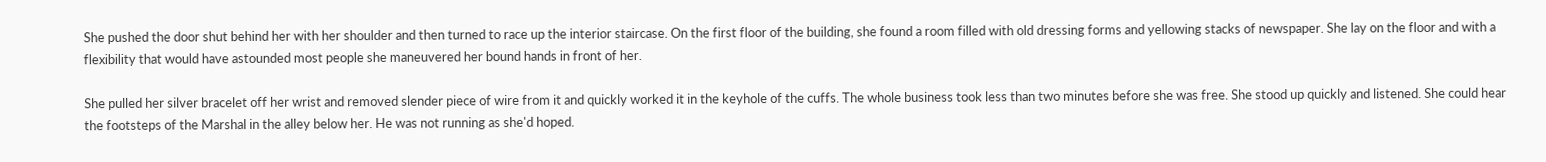She pushed the door shut behind her with her shoulder and then turned to race up the interior staircase. On the first floor of the building, she found a room filled with old dressing forms and yellowing stacks of newspaper. She lay on the floor and with a flexibility that would have astounded most people she maneuvered her bound hands in front of her.

She pulled her silver bracelet off her wrist and removed slender piece of wire from it and quickly worked it in the keyhole of the cuffs. The whole business took less than two minutes before she was free. She stood up quickly and listened. She could hear the footsteps of the Marshal in the alley below her. He was not running as she'd hoped.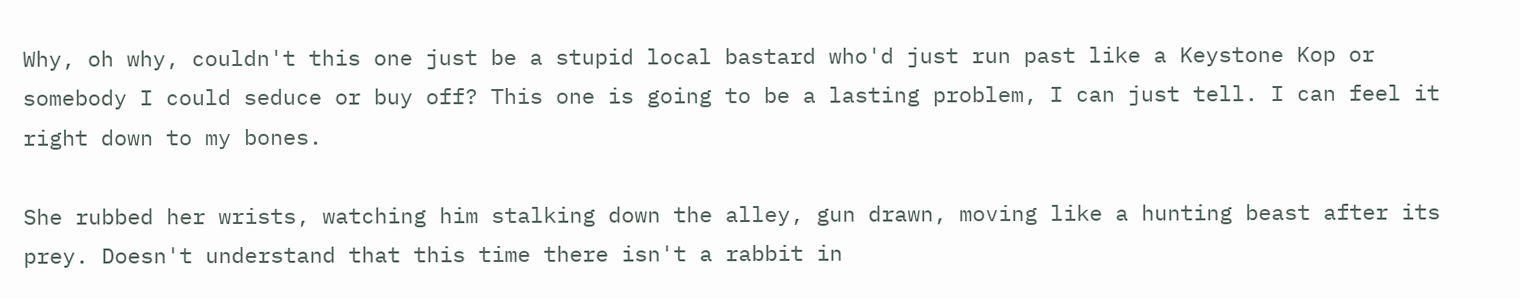Why, oh why, couldn't this one just be a stupid local bastard who'd just run past like a Keystone Kop or somebody I could seduce or buy off? This one is going to be a lasting problem, I can just tell. I can feel it right down to my bones.

She rubbed her wrists, watching him stalking down the alley, gun drawn, moving like a hunting beast after its prey. Doesn't understand that this time there isn't a rabbit in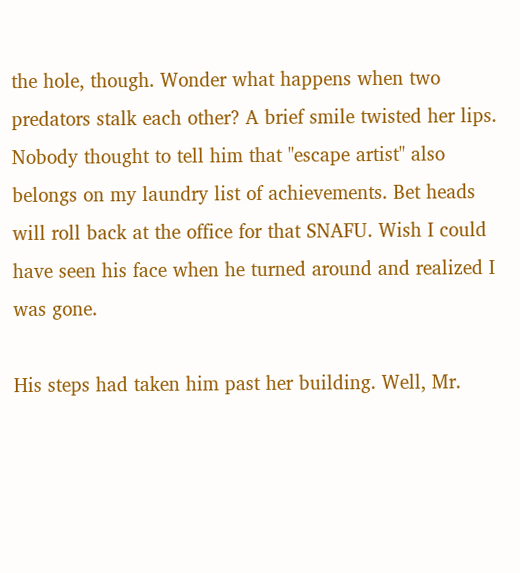the hole, though. Wonder what happens when two predators stalk each other? A brief smile twisted her lips. Nobody thought to tell him that "escape artist" also belongs on my laundry list of achievements. Bet heads will roll back at the office for that SNAFU. Wish I could have seen his face when he turned around and realized I was gone.

His steps had taken him past her building. Well, Mr.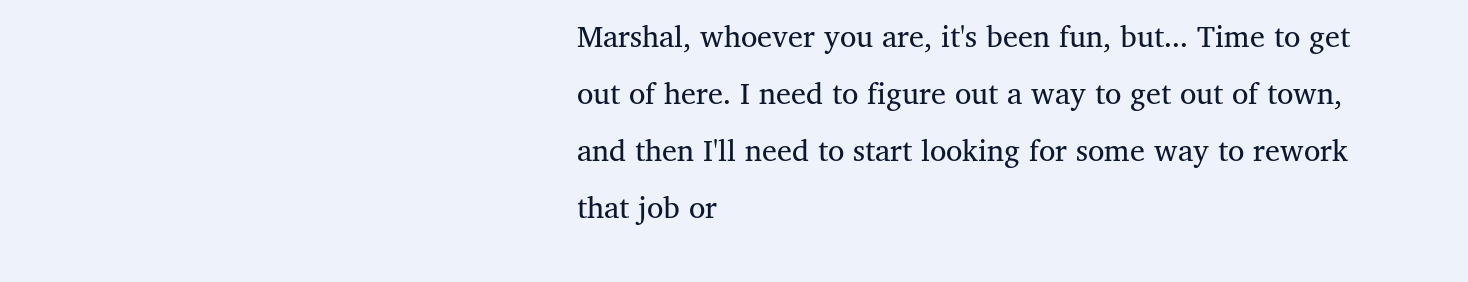Marshal, whoever you are, it's been fun, but... Time to get out of here. I need to figure out a way to get out of town, and then I'll need to start looking for some way to rework that job or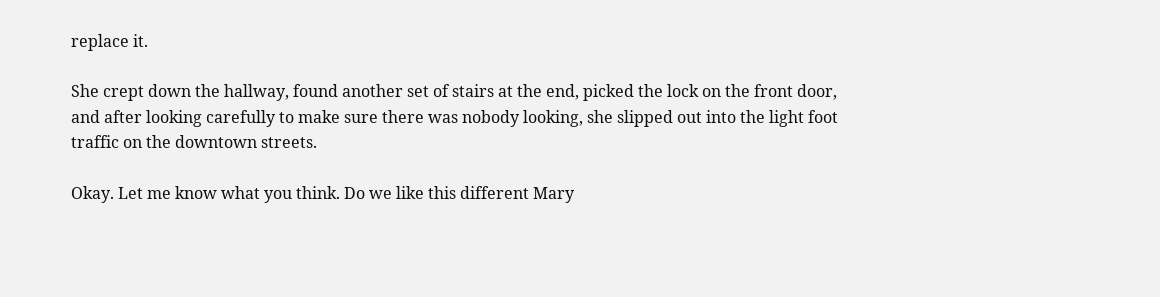replace it.

She crept down the hallway, found another set of stairs at the end, picked the lock on the front door, and after looking carefully to make sure there was nobody looking, she slipped out into the light foot traffic on the downtown streets.

Okay. Let me know what you think. Do we like this different Mary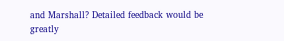and Marshall? Detailed feedback would be greatly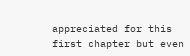appreciated for this first chapter but even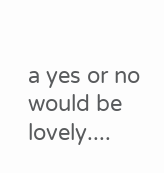a yes or no would be lovely....